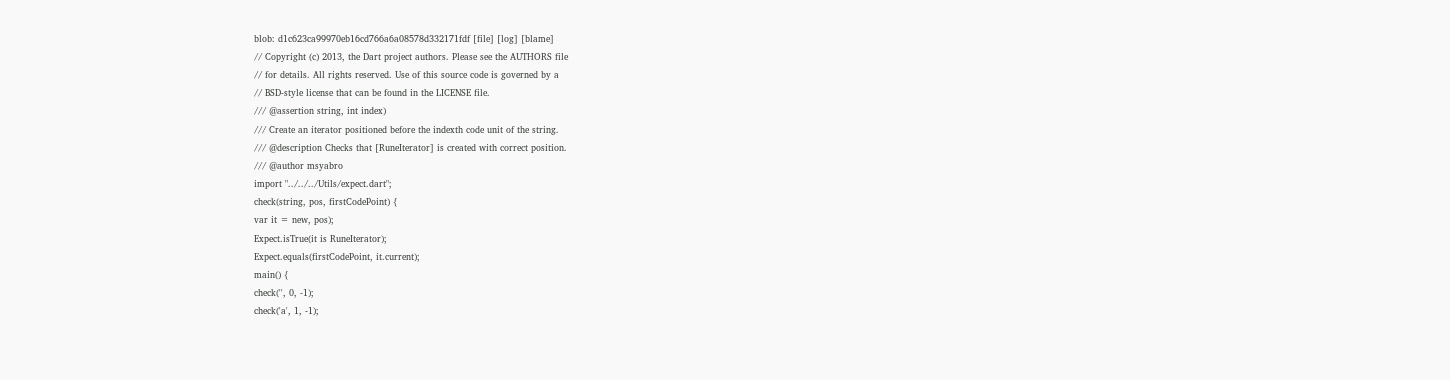blob: d1c623ca99970eb16cd766a6a08578d332171fdf [file] [log] [blame]
// Copyright (c) 2013, the Dart project authors. Please see the AUTHORS file
// for details. All rights reserved. Use of this source code is governed by a
// BSD-style license that can be found in the LICENSE file.
/// @assertion string, int index)
/// Create an iterator positioned before the indexth code unit of the string.
/// @description Checks that [RuneIterator] is created with correct position.
/// @author msyabro
import "../../../Utils/expect.dart";
check(string, pos, firstCodePoint) {
var it = new, pos);
Expect.isTrue(it is RuneIterator);
Expect.equals(firstCodePoint, it.current);
main() {
check('', 0, -1);
check('a', 1, -1);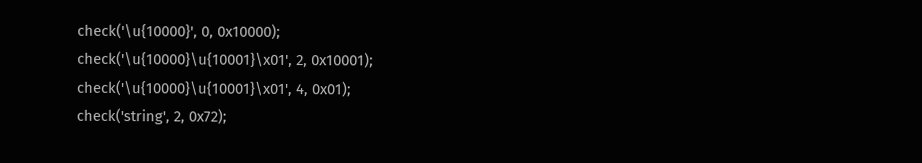check('\u{10000}', 0, 0x10000);
check('\u{10000}\u{10001}\x01', 2, 0x10001);
check('\u{10000}\u{10001}\x01', 4, 0x01);
check('string', 2, 0x72);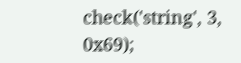check('string', 3, 0x69);